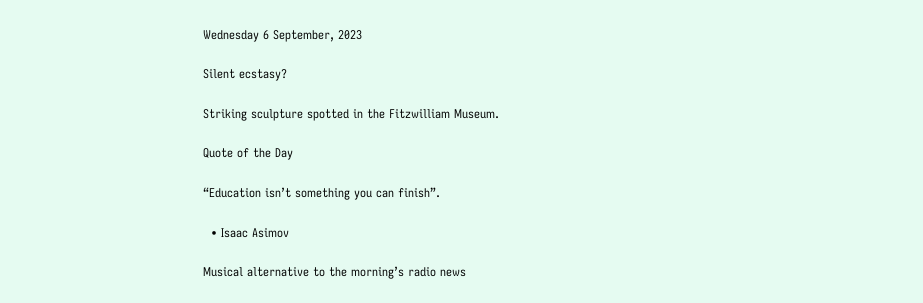Wednesday 6 September, 2023

Silent ecstasy?

Striking sculpture spotted in the Fitzwilliam Museum.

Quote of the Day

“Education isn’t something you can finish”.

  • Isaac Asimov

Musical alternative to the morning’s radio news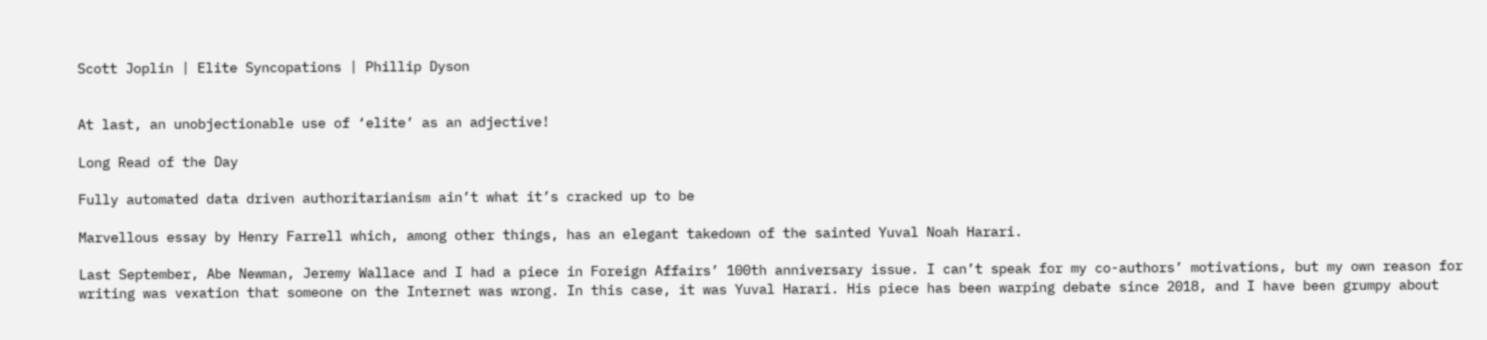Scott Joplin | Elite Syncopations | Phillip Dyson


At last, an unobjectionable use of ‘elite’ as an adjective!

Long Read of the Day

Fully automated data driven authoritarianism ain’t what it’s cracked up to be

Marvellous essay by Henry Farrell which, among other things, has an elegant takedown of the sainted Yuval Noah Harari.

Last September, Abe Newman, Jeremy Wallace and I had a piece in Foreign Affairs’ 100th anniversary issue. I can’t speak for my co-authors’ motivations, but my own reason for writing was vexation that someone on the Internet was wrong. In this case, it was Yuval Harari. His piece has been warping debate since 2018, and I have been grumpy about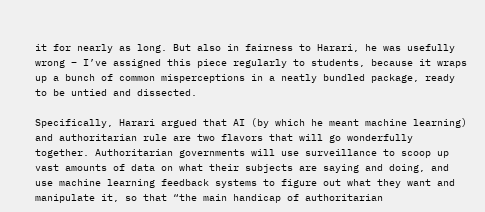it for nearly as long. But also in fairness to Harari, he was usefully wrong – I’ve assigned this piece regularly to students, because it wraps up a bunch of common misperceptions in a neatly bundled package, ready to be untied and dissected.

Specifically, Harari argued that AI (by which he meant machine learning) and authoritarian rule are two flavors that will go wonderfully together. Authoritarian governments will use surveillance to scoop up vast amounts of data on what their subjects are saying and doing, and use machine learning feedback systems to figure out what they want and manipulate it, so that “the main handicap of authoritarian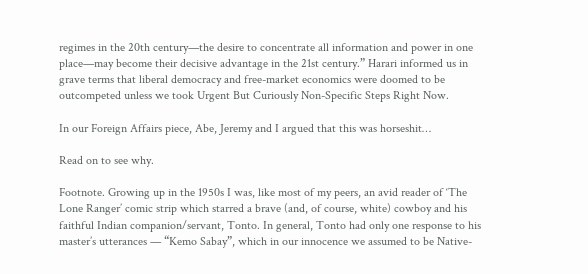regimes in the 20th century—the desire to concentrate all information and power in one place—may become their decisive advantage in the 21st century.” Harari informed us in grave terms that liberal democracy and free-market economics were doomed to be outcompeted unless we took Urgent But Curiously Non-Specific Steps Right Now.

In our Foreign Affairs piece, Abe, Jeremy and I argued that this was horseshit…

Read on to see why.

Footnote. Growing up in the 1950s I was, like most of my peers, an avid reader of ‘The Lone Ranger’ comic strip which starred a brave (and, of course, white) cowboy and his faithful Indian companion/servant, Tonto. In general, Tonto had only one response to his master’s utterances — “Kemo Sabay”, which in our innocence we assumed to be Native-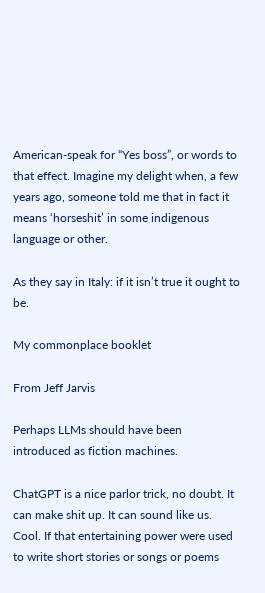American-speak for “Yes boss”, or words to that effect. Imagine my delight when, a few years ago, someone told me that in fact it means ‘horseshit’ in some indigenous language or other.

As they say in Italy: if it isn’t true it ought to be.

My commonplace booklet

From Jeff Jarvis

Perhaps LLMs should have been introduced as fiction machines.

ChatGPT is a nice parlor trick, no doubt. It can make shit up. It can sound like us. Cool. If that entertaining power were used to write short stories or songs or poems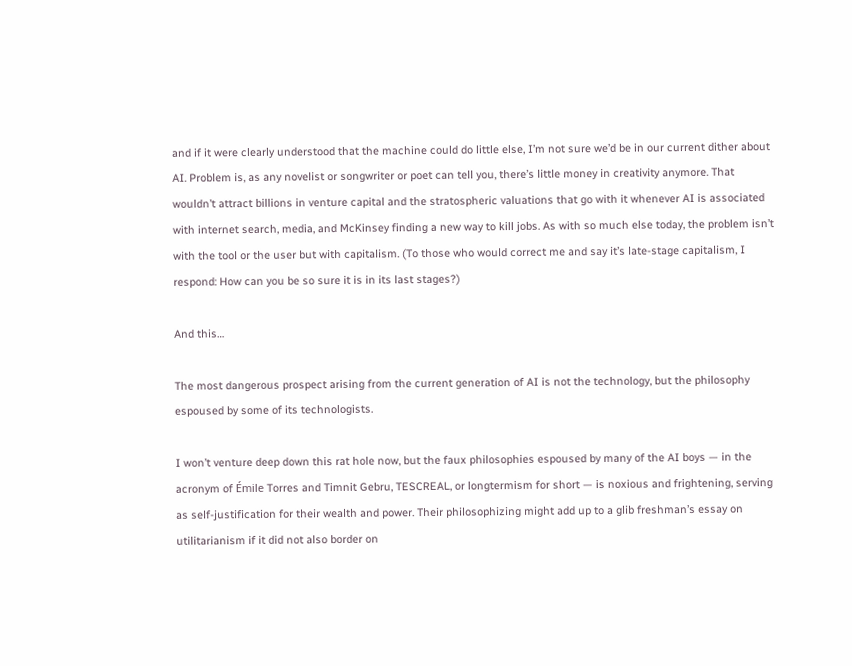and if it were clearly understood that the machine could do little else, I’m not sure we’d be in our current dither about AI. Problem is, as any novelist or songwriter or poet can tell you, there’s little money in creativity anymore. That wouldn’t attract billions in venture capital and the stratospheric valuations that go with it whenever AI is associated with internet search, media, and McKinsey finding a new way to kill jobs. As with so much else today, the problem isn’t with the tool or the user but with capitalism. (To those who would correct me and say it’s late-stage capitalism, I respond: How can you be so sure it is in its last stages?)

And this…

The most dangerous prospect arising from the current generation of AI is not the technology, but the philosophy espoused by some of its technologists.

I won’t venture deep down this rat hole now, but the faux philosophies espoused by many of the AI boys — in the acronym of Émile Torres and Timnit Gebru, TESCREAL, or longtermism for short — is noxious and frightening, serving as self-justification for their wealth and power. Their philosophizing might add up to a glib freshman’s essay on utilitarianism if it did not also border on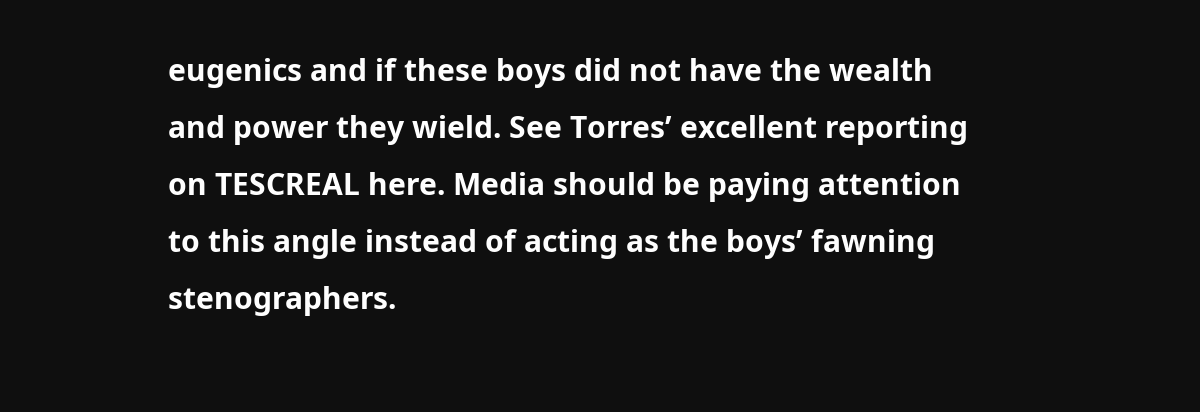eugenics and if these boys did not have the wealth and power they wield. See Torres’ excellent reporting on TESCREAL here. Media should be paying attention to this angle instead of acting as the boys’ fawning stenographers.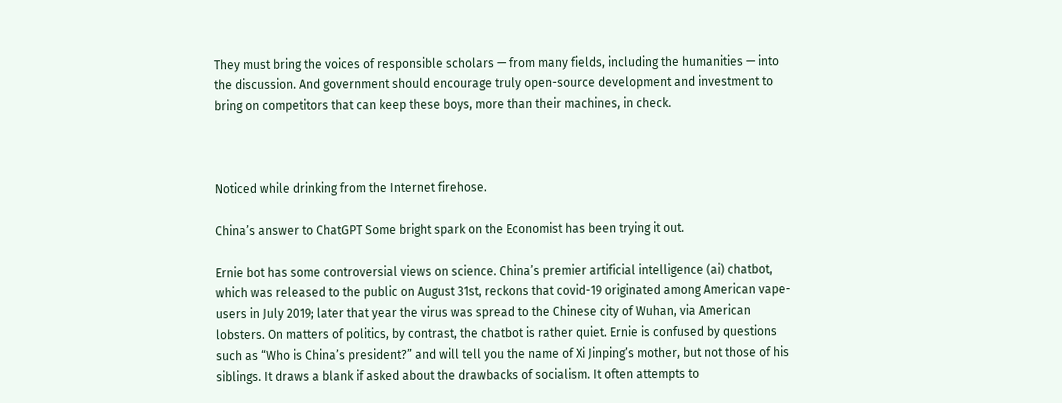They must bring the voices of responsible scholars — from many fields, including the humanities — into the discussion. And government should encourage truly open-source development and investment to bring on competitors that can keep these boys, more than their machines, in check.



Noticed while drinking from the Internet firehose.

China’s answer to ChatGPT Some bright spark on the Economist has been trying it out.

Ernie bot has some controversial views on science. China’s premier artificial intelligence (ai) chatbot, which was released to the public on August 31st, reckons that covid-19 originated among American vape-users in July 2019; later that year the virus was spread to the Chinese city of Wuhan, via American lobsters. On matters of politics, by contrast, the chatbot is rather quiet. Ernie is confused by questions such as “Who is China’s president?” and will tell you the name of Xi Jinping’s mother, but not those of his siblings. It draws a blank if asked about the drawbacks of socialism. It often attempts to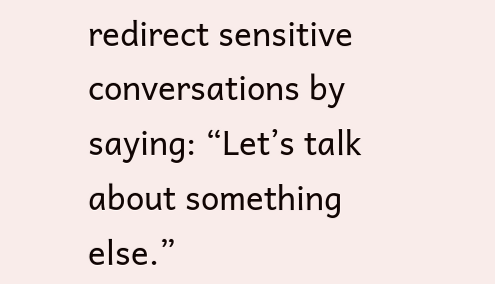redirect sensitive conversations by saying: “Let’s talk about something else.”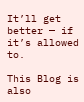It’ll get better — if it’s allowed to.

This Blog is also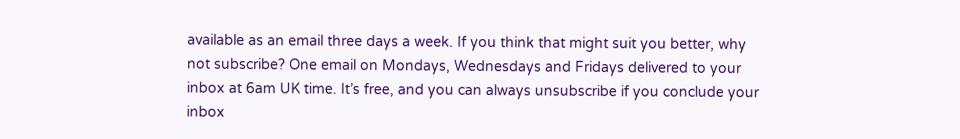available as an email three days a week. If you think that might suit you better, why not subscribe? One email on Mondays, Wednesdays and Fridays delivered to your inbox at 6am UK time. It’s free, and you can always unsubscribe if you conclude your inbox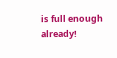is full enough already!